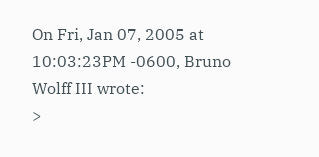On Fri, Jan 07, 2005 at 10:03:23PM -0600, Bruno Wolff III wrote:
>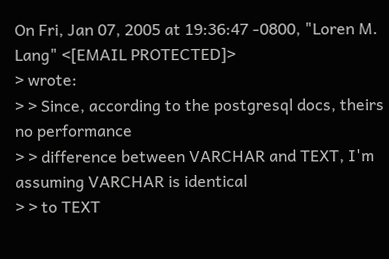On Fri, Jan 07, 2005 at 19:36:47 -0800, "Loren M. Lang" <[EMAIL PROTECTED]>
> wrote:
> > Since, according to the postgresql docs, theirs no performance
> > difference between VARCHAR and TEXT, I'm assuming VARCHAR is identical
> > to TEXT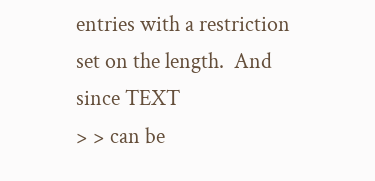entries with a restriction set on the length.  And since TEXT
> > can be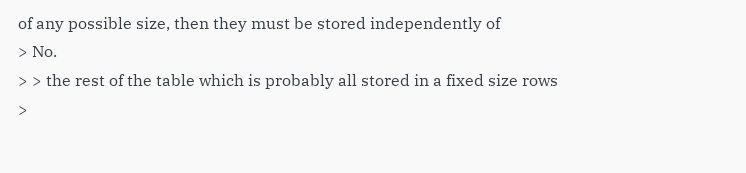of any possible size, then they must be stored independently of
> No.
> > the rest of the table which is probably all stored in a fixed size rows
>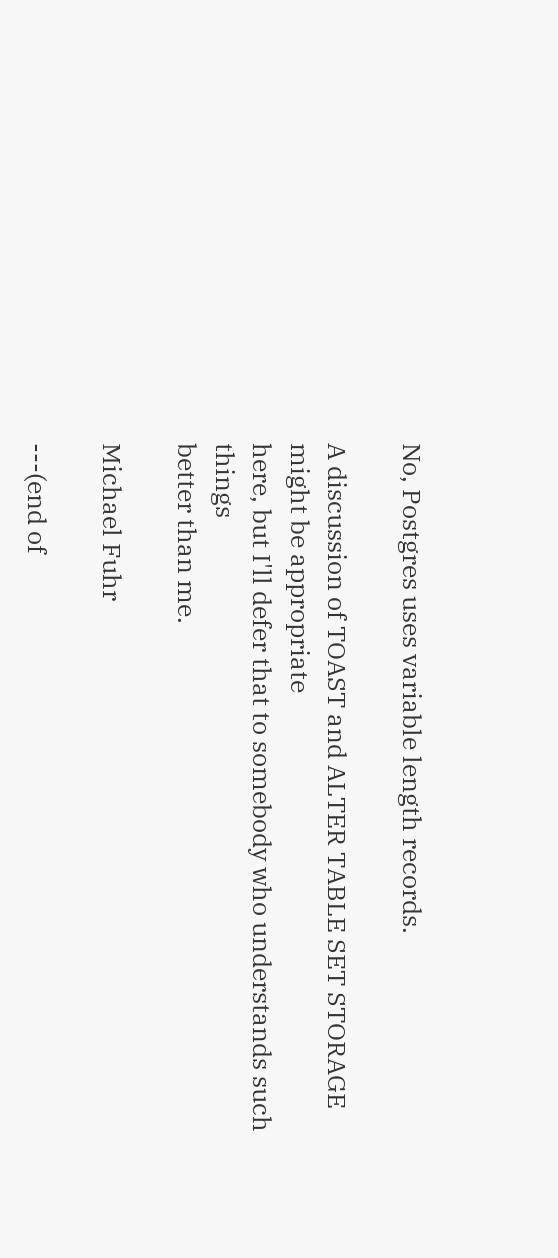No, Postgres uses variable length records.

A discussion of TOAST and ALTER TABLE SET STORAGE might be appropriate
here, but I'll defer that to somebody who understands such things
better than me.

Michael Fuhr

---(end of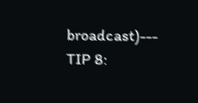broadcast)---
TIP 8: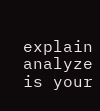explain analyze is your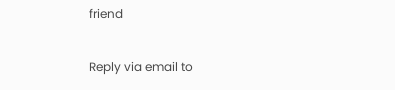friend

Reply via email to